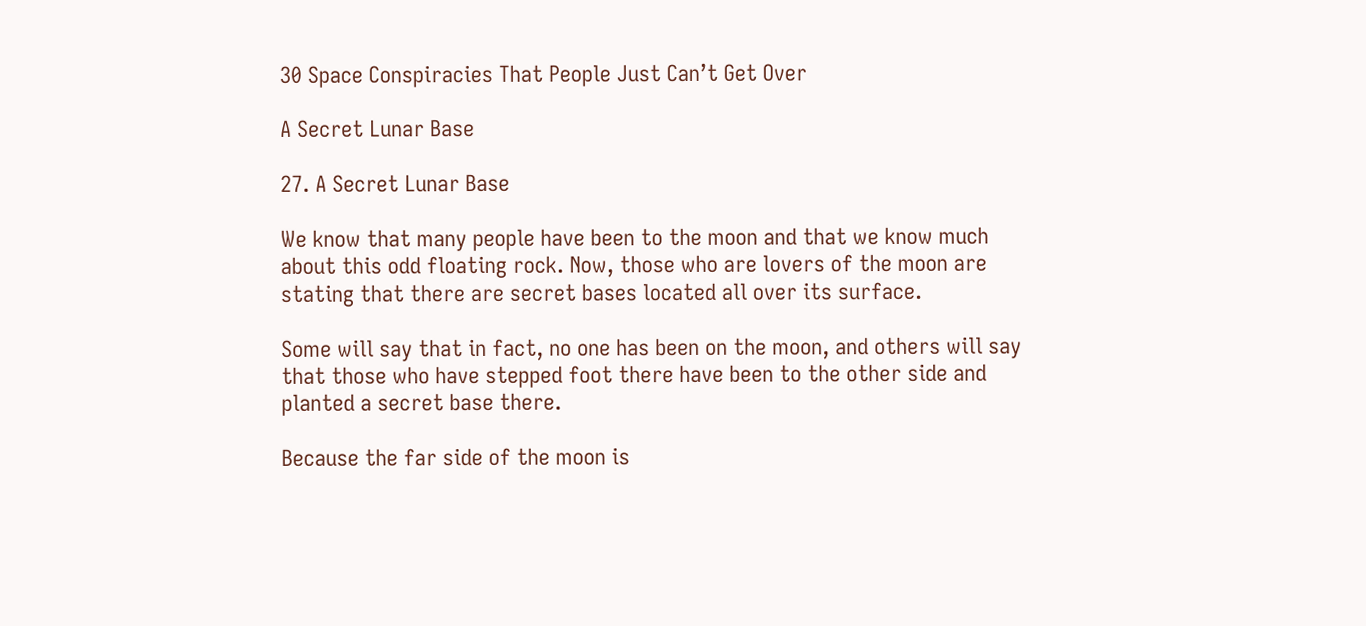30 Space Conspiracies That People Just Can’t Get Over

A Secret Lunar Base

27. A Secret Lunar Base

We know that many people have been to the moon and that we know much about this odd floating rock. Now, those who are lovers of the moon are stating that there are secret bases located all over its surface.

Some will say that in fact, no one has been on the moon, and others will say that those who have stepped foot there have been to the other side and planted a secret base there.

Because the far side of the moon is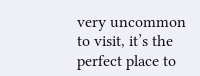very uncommon to visit, it’s the perfect place to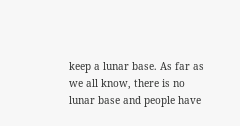keep a lunar base. As far as we all know, there is no lunar base and people have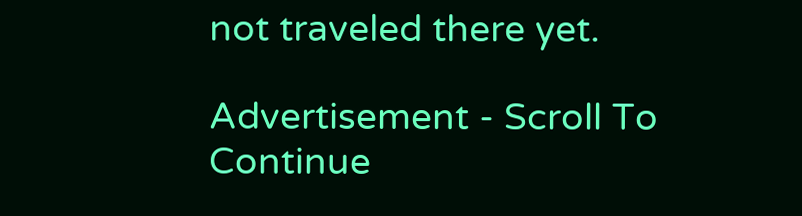not traveled there yet.

Advertisement - Scroll To Continue